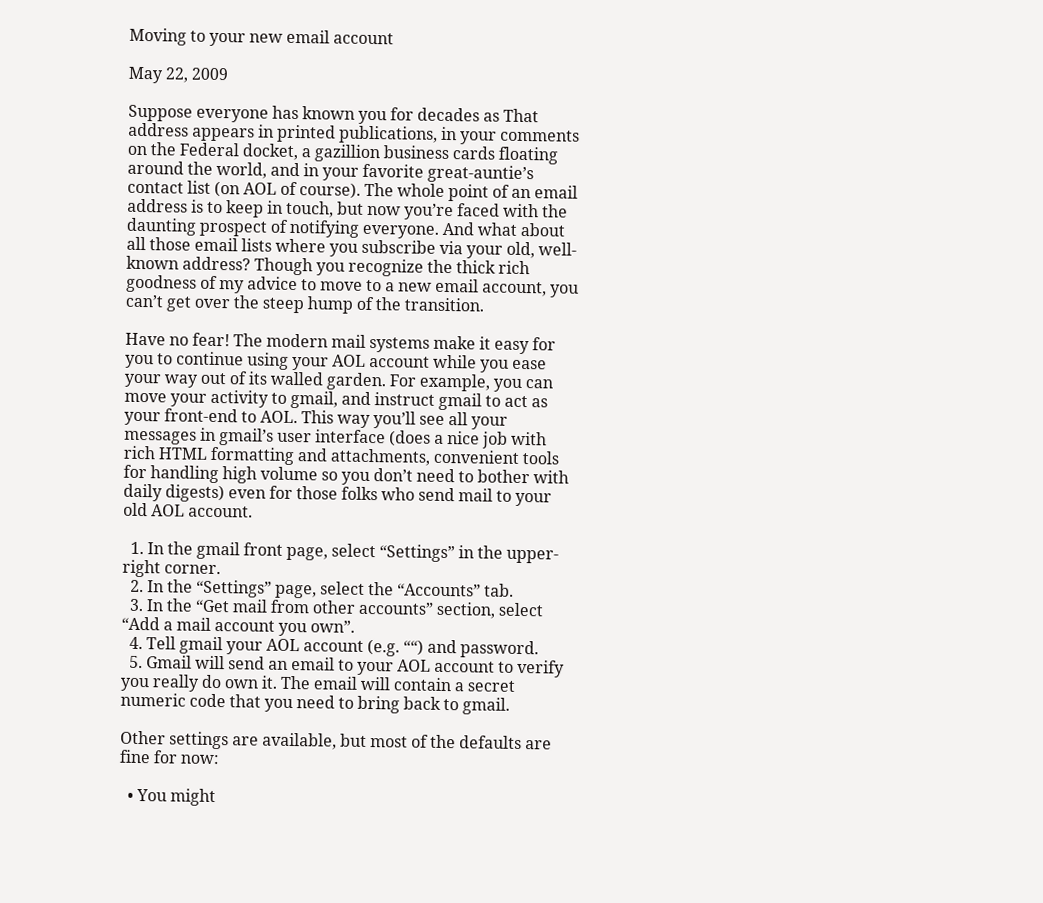Moving to your new email account

May 22, 2009

Suppose everyone has known you for decades as That address appears in printed publications, in your comments on the Federal docket, a gazillion business cards floating around the world, and in your favorite great-auntie’s contact list (on AOL of course). The whole point of an email address is to keep in touch, but now you’re faced with the daunting prospect of notifying everyone. And what about all those email lists where you subscribe via your old, well-known address? Though you recognize the thick rich goodness of my advice to move to a new email account, you can’t get over the steep hump of the transition.

Have no fear! The modern mail systems make it easy for you to continue using your AOL account while you ease your way out of its walled garden. For example, you can move your activity to gmail, and instruct gmail to act as your front-end to AOL. This way you’ll see all your messages in gmail’s user interface (does a nice job with rich HTML formatting and attachments, convenient tools for handling high volume so you don’t need to bother with daily digests) even for those folks who send mail to your old AOL account.

  1. In the gmail front page, select “Settings” in the upper-right corner.
  2. In the “Settings” page, select the “Accounts” tab.
  3. In the “Get mail from other accounts” section, select “Add a mail account you own”.
  4. Tell gmail your AOL account (e.g. ““) and password.
  5. Gmail will send an email to your AOL account to verify you really do own it. The email will contain a secret numeric code that you need to bring back to gmail.

Other settings are available, but most of the defaults are fine for now:

  • You might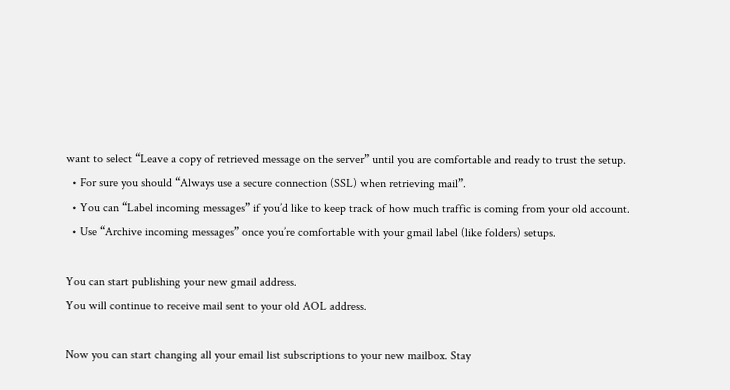want to select “Leave a copy of retrieved message on the server” until you are comfortable and ready to trust the setup.
  • For sure you should “Always use a secure connection (SSL) when retrieving mail”.
  • You can “Label incoming messages” if you’d like to keep track of how much traffic is coming from your old account.
  • Use “Archive incoming messages” once you’re comfortable with your gmail label (like folders) setups.

You can start publishing your new gmail address.
You will continue to receive mail sent to your old AOL address.

Now you can start changing all your email list subscriptions to your new mailbox. Stay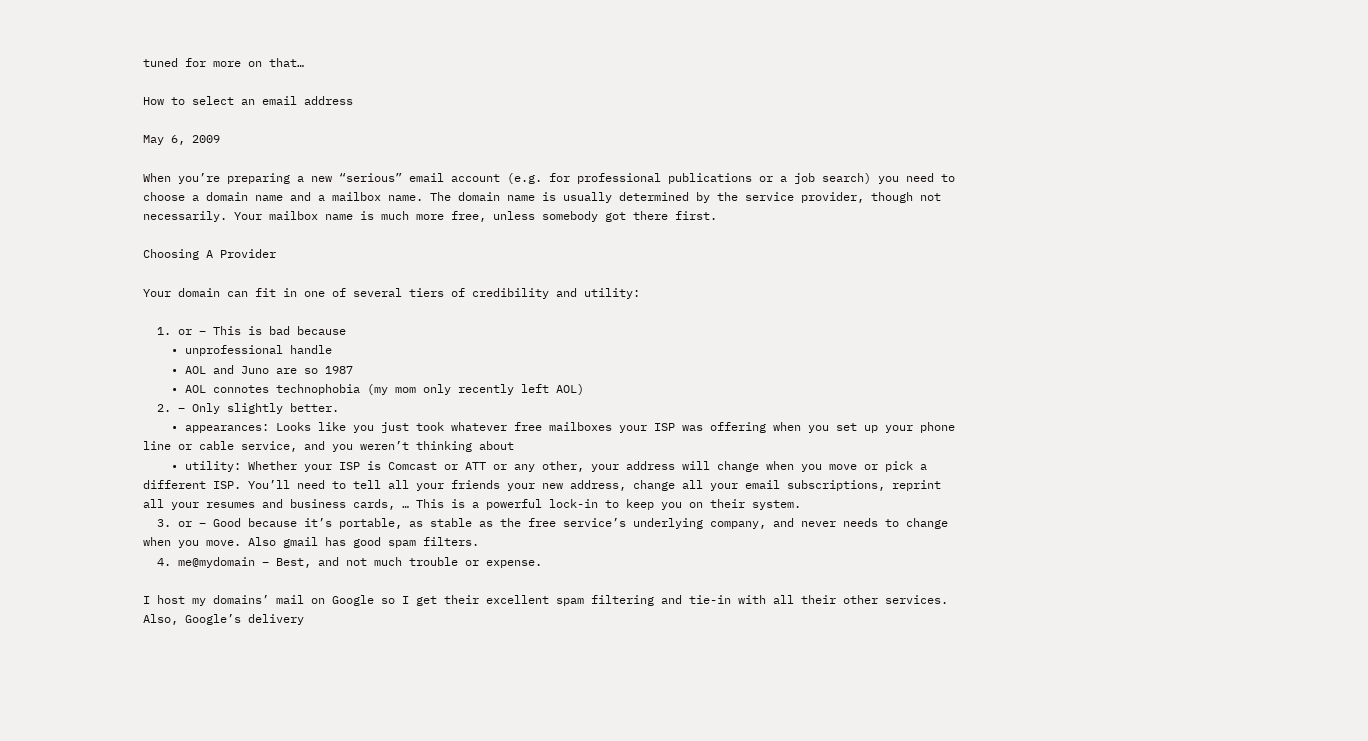tuned for more on that…

How to select an email address

May 6, 2009

When you’re preparing a new “serious” email account (e.g. for professional publications or a job search) you need to choose a domain name and a mailbox name. The domain name is usually determined by the service provider, though not necessarily. Your mailbox name is much more free, unless somebody got there first.

Choosing A Provider

Your domain can fit in one of several tiers of credibility and utility:

  1. or – This is bad because
    • unprofessional handle
    • AOL and Juno are so 1987
    • AOL connotes technophobia (my mom only recently left AOL)
  2. – Only slightly better.
    • appearances: Looks like you just took whatever free mailboxes your ISP was offering when you set up your phone line or cable service, and you weren’t thinking about
    • utility: Whether your ISP is Comcast or ATT or any other, your address will change when you move or pick a different ISP. You’ll need to tell all your friends your new address, change all your email subscriptions, reprint all your resumes and business cards, … This is a powerful lock-in to keep you on their system.
  3. or – Good because it’s portable, as stable as the free service’s underlying company, and never needs to change when you move. Also gmail has good spam filters.
  4. me@mydomain – Best, and not much trouble or expense.

I host my domains’ mail on Google so I get their excellent spam filtering and tie-in with all their other services. Also, Google’s delivery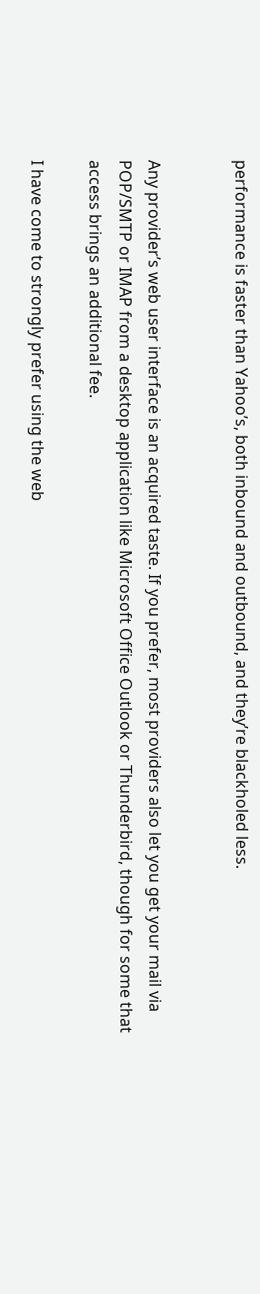performance is faster than Yahoo’s, both inbound and outbound, and they’re blackholed less.


Any provider’s web user interface is an acquired taste. If you prefer, most providers also let you get your mail via POP/SMTP or IMAP from a desktop application like Microsoft Office Outlook or Thunderbird, though for some that access brings an additional fee.

I have come to strongly prefer using the web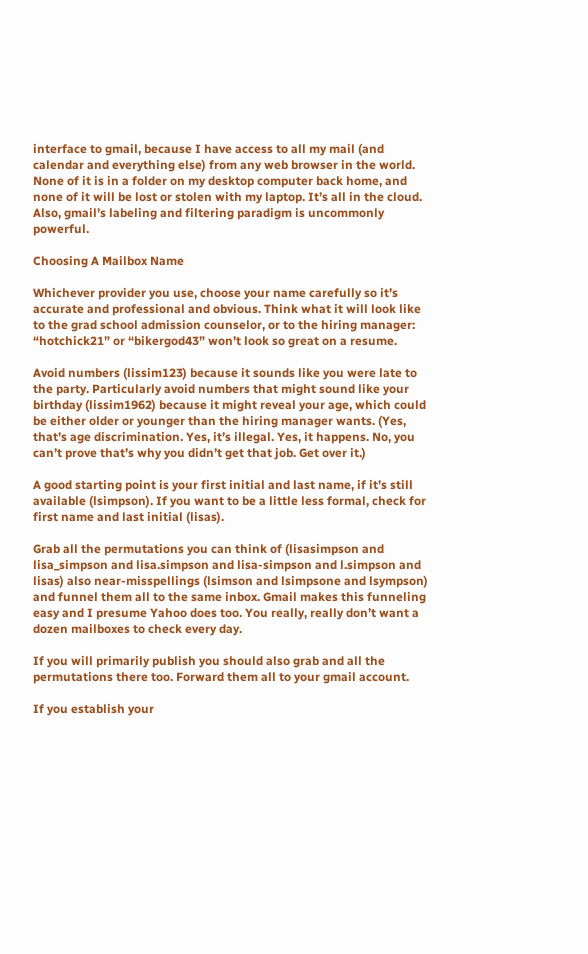interface to gmail, because I have access to all my mail (and calendar and everything else) from any web browser in the world. None of it is in a folder on my desktop computer back home, and none of it will be lost or stolen with my laptop. It’s all in the cloud. Also, gmail’s labeling and filtering paradigm is uncommonly powerful.

Choosing A Mailbox Name

Whichever provider you use, choose your name carefully so it’s accurate and professional and obvious. Think what it will look like to the grad school admission counselor, or to the hiring manager: “hotchick21” or “bikergod43” won’t look so great on a resume.

Avoid numbers (lissim123) because it sounds like you were late to the party. Particularly avoid numbers that might sound like your birthday (lissim1962) because it might reveal your age, which could be either older or younger than the hiring manager wants. (Yes, that’s age discrimination. Yes, it’s illegal. Yes, it happens. No, you can’t prove that’s why you didn’t get that job. Get over it.)

A good starting point is your first initial and last name, if it’s still available (lsimpson). If you want to be a little less formal, check for first name and last initial (lisas).

Grab all the permutations you can think of (lisasimpson and lisa_simpson and lisa.simpson and lisa-simpson and l.simpson and lisas) also near-misspellings (lsimson and lsimpsone and lsympson) and funnel them all to the same inbox. Gmail makes this funneling easy and I presume Yahoo does too. You really, really don’t want a dozen mailboxes to check every day.

If you will primarily publish you should also grab and all the permutations there too. Forward them all to your gmail account.

If you establish your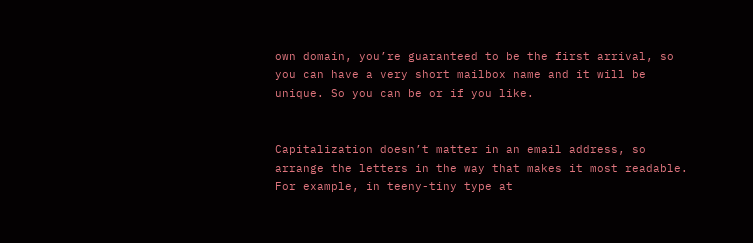own domain, you’re guaranteed to be the first arrival, so you can have a very short mailbox name and it will be unique. So you can be or if you like.


Capitalization doesn’t matter in an email address, so arrange the letters in the way that makes it most readable. For example, in teeny-tiny type at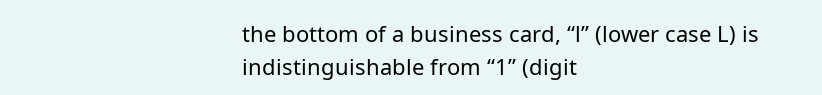the bottom of a business card, “l” (lower case L) is indistinguishable from “1” (digit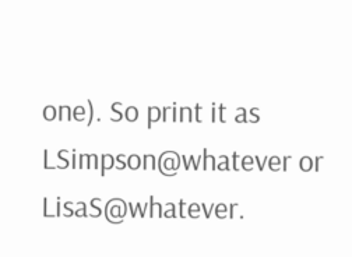one). So print it as LSimpson@whatever or LisaS@whatever.